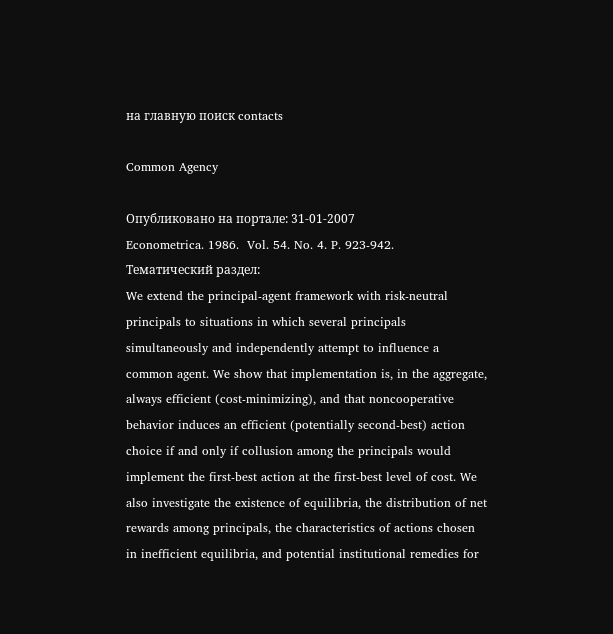на главную поиск contacts

Common Agency

Опубликовано на портале: 31-01-2007
Econometrica. 1986.  Vol. 54. No. 4. P. 923-942.
Тематический раздел:
We extend the principal-agent framework with risk-neutral principals to situations in which several principals simultaneously and independently attempt to influence a common agent. We show that implementation is, in the aggregate, always efficient (cost-minimizing), and that noncooperative behavior induces an efficient (potentially second-best) action choice if and only if collusion among the principals would implement the first-best action at the first-best level of cost. We also investigate the existence of equilibria, the distribution of net rewards among principals, the characteristics of actions chosen in inefficient equilibria, and potential institutional remedies for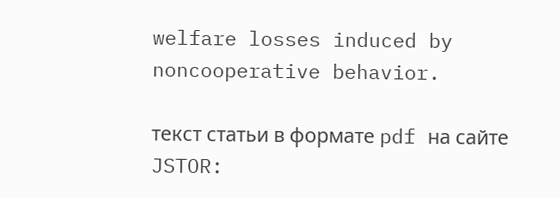welfare losses induced by noncooperative behavior.

текст статьи в формате pdf на сайте JSTOR: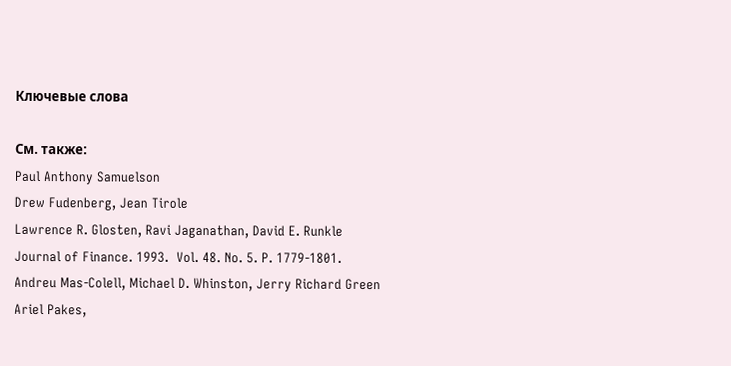Ключевые слова

См. также:
Paul Anthony Samuelson
Drew Fudenberg, Jean Tirole
Lawrence R. Glosten, Ravi Jaganathan, David E. Runkle
Journal of Finance. 1993.  Vol. 48. No. 5. P. 1779-1801.
Andreu Mas-Colell, Michael D. Whinston, Jerry Richard Green
Ariel Pakes,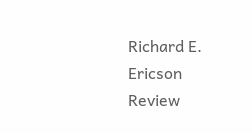Richard E. Ericson
Review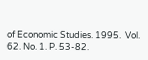of Economic Studies. 1995.  Vol. 62. No. 1. P. 53-82.